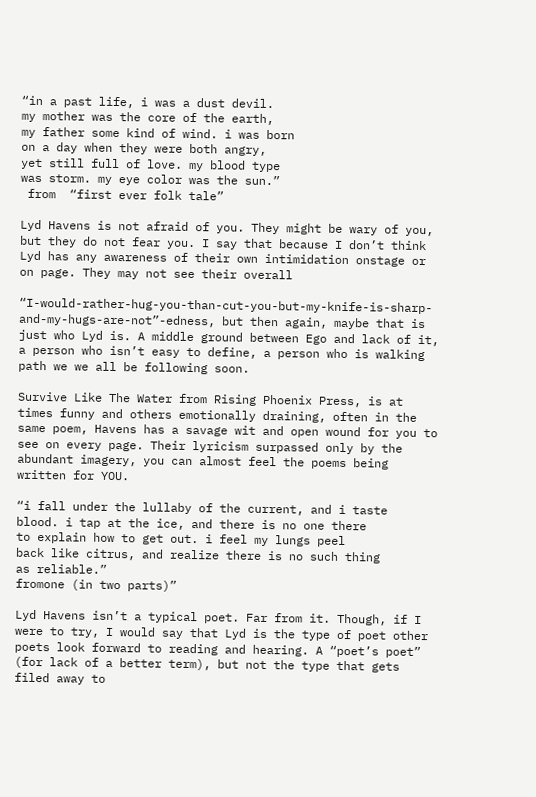“in a past life, i was a dust devil.
my mother was the core of the earth,
my father some kind of wind. i was born
on a day when they were both angry,
yet still full of love. my blood type
was storm. my eye color was the sun.”
 from  “first ever folk tale”

Lyd Havens is not afraid of you. They might be wary of you, but they do not fear you. I say that because I don’t think Lyd has any awareness of their own intimidation onstage or on page. They may not see their overall

“I-would-rather-hug-you-than-cut-you-but-my-knife-is-sharp-and-my-hugs-are-not”-edness, but then again, maybe that is just who Lyd is. A middle ground between Ego and lack of it, a person who isn’t easy to define, a person who is walking path we we all be following soon.

Survive Like The Water from Rising Phoenix Press, is at times funny and others emotionally draining, often in the same poem, Havens has a savage wit and open wound for you to see on every page. Their lyricism surpassed only by the abundant imagery, you can almost feel the poems being written for YOU.

“i fall under the lullaby of the current, and i taste
blood. i tap at the ice, and there is no one there
to explain how to get out. i feel my lungs peel
back like citrus, and realize there is no such thing
as reliable.”
fromone (in two parts)”

Lyd Havens isn’t a typical poet. Far from it. Though, if I were to try, I would say that Lyd is the type of poet other poets look forward to reading and hearing. A “poet’s poet” (for lack of a better term), but not the type that gets filed away to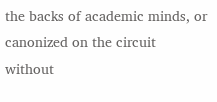the backs of academic minds, or canonized on the circuit without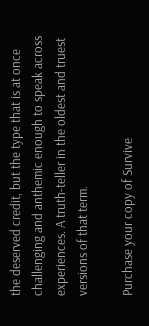the deserved credit, but the type that is at once challenging and anthemic enough to speak across experiences. A truth-teller in the oldest and truest versions of that term.

Purchase your copy of Survive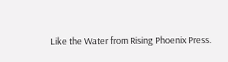Like the Water from Rising Phoenix Press.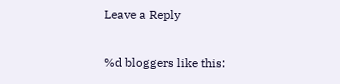Leave a Reply

%d bloggers like this: